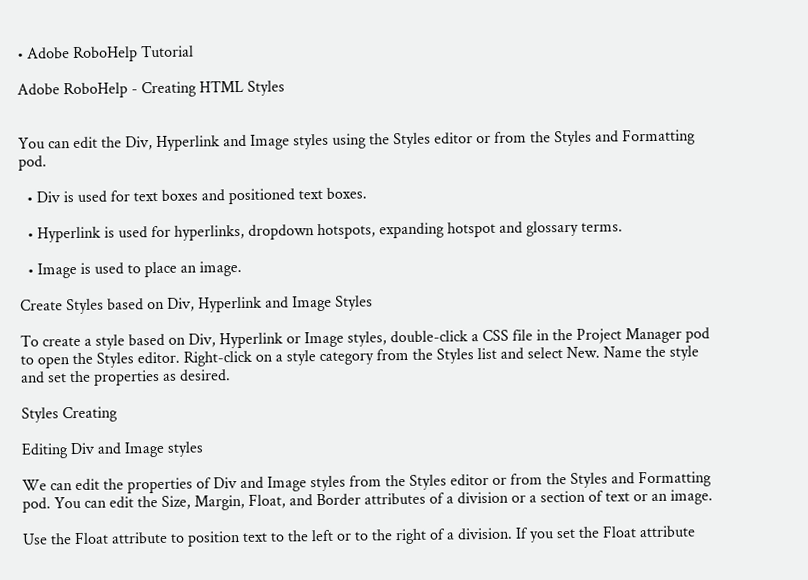• Adobe RoboHelp Tutorial

Adobe RoboHelp - Creating HTML Styles


You can edit the Div, Hyperlink and Image styles using the Styles editor or from the Styles and Formatting pod.

  • Div is used for text boxes and positioned text boxes.

  • Hyperlink is used for hyperlinks, dropdown hotspots, expanding hotspot and glossary terms.

  • Image is used to place an image.

Create Styles based on Div, Hyperlink and Image Styles

To create a style based on Div, Hyperlink or Image styles, double-click a CSS file in the Project Manager pod to open the Styles editor. Right-click on a style category from the Styles list and select New. Name the style and set the properties as desired.

Styles Creating

Editing Div and Image styles

We can edit the properties of Div and Image styles from the Styles editor or from the Styles and Formatting pod. You can edit the Size, Margin, Float, and Border attributes of a division or a section of text or an image.

Use the Float attribute to position text to the left or to the right of a division. If you set the Float attribute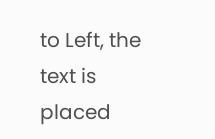to Left, the text is placed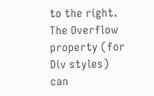to the right. The Overflow property (for Div styles) can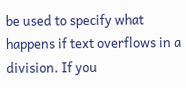be used to specify what happens if text overflows in a division. If you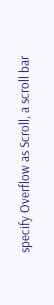specify Overflow as Scroll, a scroll bar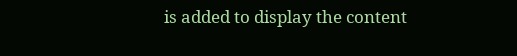is added to display the content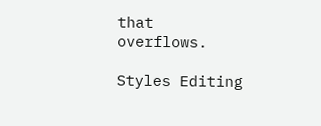that overflows.

Styles Editing